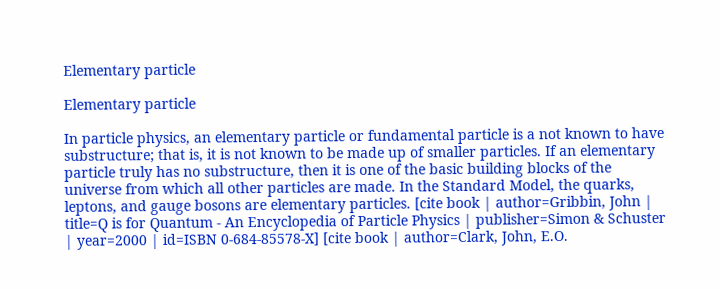Elementary particle

Elementary particle

In particle physics, an elementary particle or fundamental particle is a not known to have substructure; that is, it is not known to be made up of smaller particles. If an elementary particle truly has no substructure, then it is one of the basic building blocks of the universe from which all other particles are made. In the Standard Model, the quarks, leptons, and gauge bosons are elementary particles. [cite book | author=Gribbin, John | title=Q is for Quantum - An Encyclopedia of Particle Physics | publisher=Simon & Schuster | year=2000 | id=ISBN 0-684-85578-X] [cite book | author=Clark, John, E.O.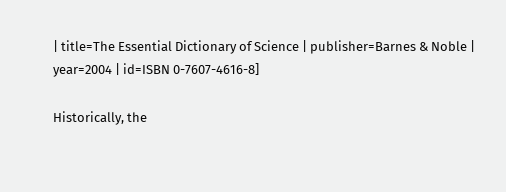| title=The Essential Dictionary of Science | publisher=Barnes & Noble | year=2004 | id=ISBN 0-7607-4616-8]

Historically, the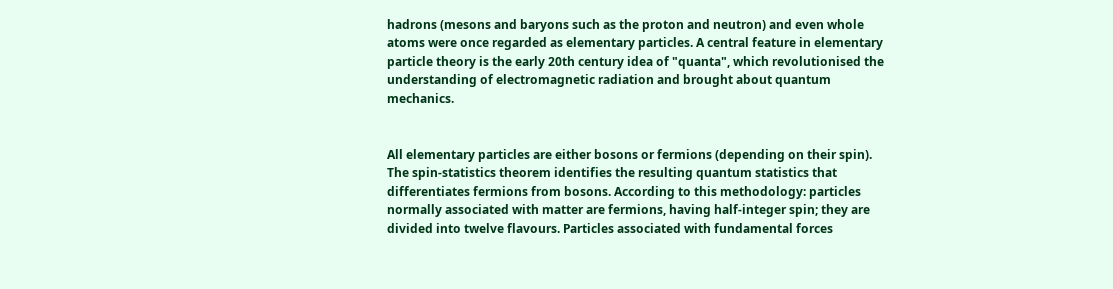hadrons (mesons and baryons such as the proton and neutron) and even whole atoms were once regarded as elementary particles. A central feature in elementary particle theory is the early 20th century idea of "quanta", which revolutionised the understanding of electromagnetic radiation and brought about quantum mechanics.


All elementary particles are either bosons or fermions (depending on their spin). The spin-statistics theorem identifies the resulting quantum statistics that differentiates fermions from bosons. According to this methodology: particles normally associated with matter are fermions, having half-integer spin; they are divided into twelve flavours. Particles associated with fundamental forces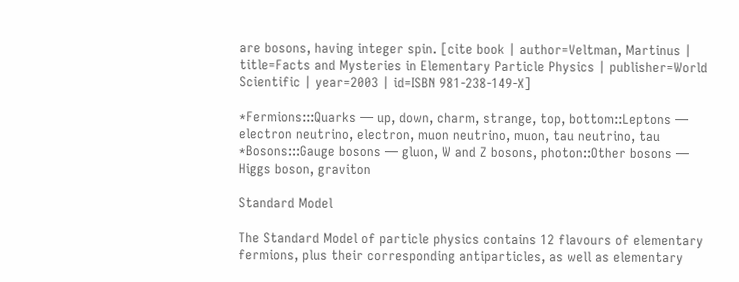are bosons, having integer spin. [cite book | author=Veltman, Martinus | title=Facts and Mysteries in Elementary Particle Physics | publisher=World Scientific | year=2003 | id=ISBN 981-238-149-X]

*Fermions:::Quarks — up, down, charm, strange, top, bottom::Leptons — electron neutrino, electron, muon neutrino, muon, tau neutrino, tau
*Bosons:::Gauge bosons — gluon, W and Z bosons, photon::Other bosons — Higgs boson, graviton

Standard Model

The Standard Model of particle physics contains 12 flavours of elementary fermions, plus their corresponding antiparticles, as well as elementary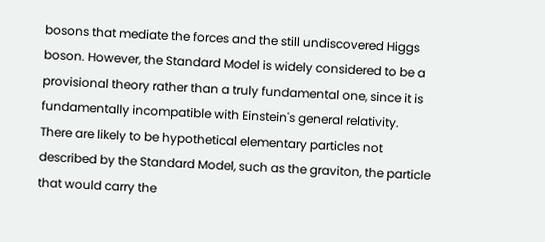bosons that mediate the forces and the still undiscovered Higgs boson. However, the Standard Model is widely considered to be a provisional theory rather than a truly fundamental one, since it is fundamentally incompatible with Einstein's general relativity. There are likely to be hypothetical elementary particles not described by the Standard Model, such as the graviton, the particle that would carry the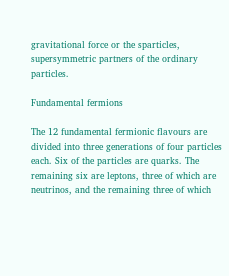gravitational force or the sparticles, supersymmetric partners of the ordinary particles.

Fundamental fermions

The 12 fundamental fermionic flavours are divided into three generations of four particles each. Six of the particles are quarks. The remaining six are leptons, three of which are neutrinos, and the remaining three of which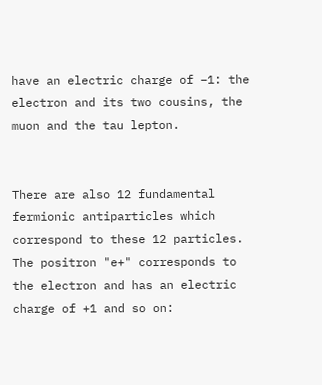have an electric charge of −1: the electron and its two cousins, the muon and the tau lepton.


There are also 12 fundamental fermionic antiparticles which correspond to these 12 particles. The positron "e+" corresponds to the electron and has an electric charge of +1 and so on: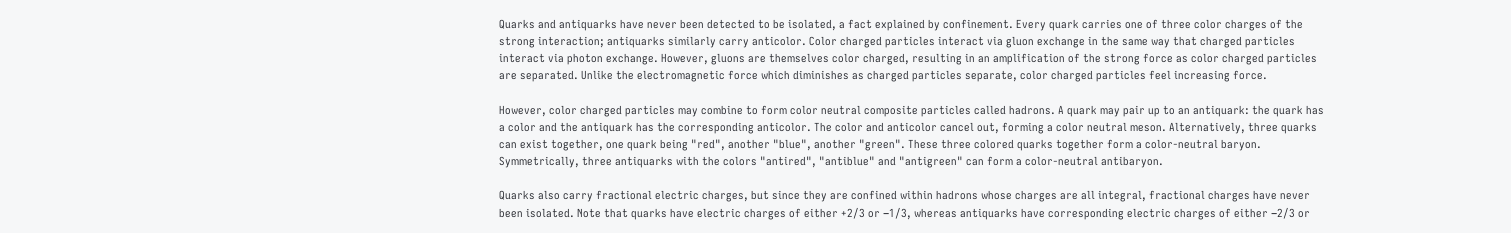Quarks and antiquarks have never been detected to be isolated, a fact explained by confinement. Every quark carries one of three color charges of the strong interaction; antiquarks similarly carry anticolor. Color charged particles interact via gluon exchange in the same way that charged particles interact via photon exchange. However, gluons are themselves color charged, resulting in an amplification of the strong force as color charged particles are separated. Unlike the electromagnetic force which diminishes as charged particles separate, color charged particles feel increasing force.

However, color charged particles may combine to form color neutral composite particles called hadrons. A quark may pair up to an antiquark: the quark has a color and the antiquark has the corresponding anticolor. The color and anticolor cancel out, forming a color neutral meson. Alternatively, three quarks can exist together, one quark being "red", another "blue", another "green". These three colored quarks together form a color-neutral baryon. Symmetrically, three antiquarks with the colors "antired", "antiblue" and "antigreen" can form a color-neutral antibaryon.

Quarks also carry fractional electric charges, but since they are confined within hadrons whose charges are all integral, fractional charges have never been isolated. Note that quarks have electric charges of either +2/3 or −1/3, whereas antiquarks have corresponding electric charges of either −2/3 or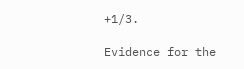+1/3.

Evidence for the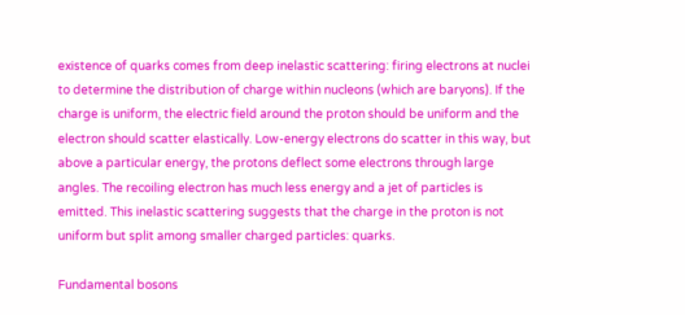existence of quarks comes from deep inelastic scattering: firing electrons at nuclei to determine the distribution of charge within nucleons (which are baryons). If the charge is uniform, the electric field around the proton should be uniform and the electron should scatter elastically. Low-energy electrons do scatter in this way, but above a particular energy, the protons deflect some electrons through large angles. The recoiling electron has much less energy and a jet of particles is emitted. This inelastic scattering suggests that the charge in the proton is not uniform but split among smaller charged particles: quarks.

Fundamental bosons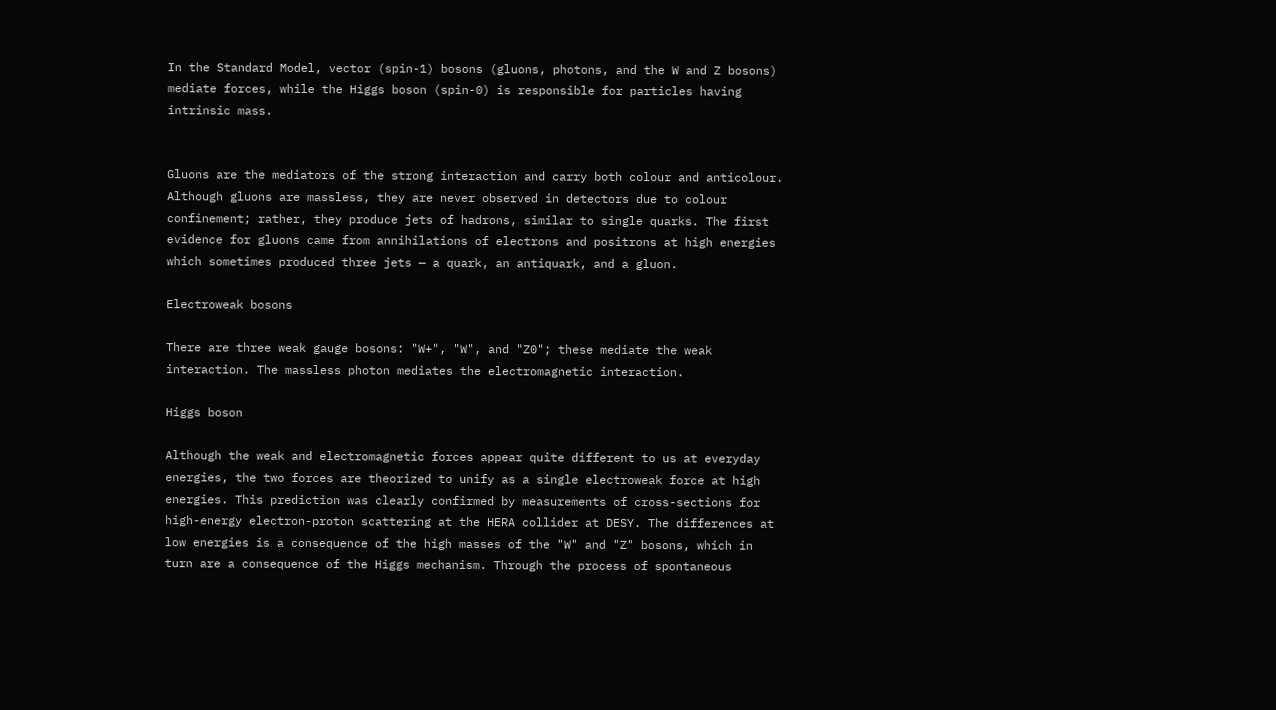In the Standard Model, vector (spin-1) bosons (gluons, photons, and the W and Z bosons) mediate forces, while the Higgs boson (spin-0) is responsible for particles having intrinsic mass.


Gluons are the mediators of the strong interaction and carry both colour and anticolour. Although gluons are massless, they are never observed in detectors due to colour confinement; rather, they produce jets of hadrons, similar to single quarks. The first evidence for gluons came from annihilations of electrons and positrons at high energies which sometimes produced three jets — a quark, an antiquark, and a gluon.

Electroweak bosons

There are three weak gauge bosons: "W+", "W", and "Z0"; these mediate the weak interaction. The massless photon mediates the electromagnetic interaction.

Higgs boson

Although the weak and electromagnetic forces appear quite different to us at everyday energies, the two forces are theorized to unify as a single electroweak force at high energies. This prediction was clearly confirmed by measurements of cross-sections for high-energy electron-proton scattering at the HERA collider at DESY. The differences at low energies is a consequence of the high masses of the "W" and "Z" bosons, which in turn are a consequence of the Higgs mechanism. Through the process of spontaneous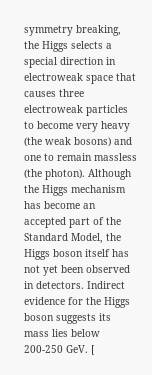symmetry breaking, the Higgs selects a special direction in electroweak space that causes three electroweak particles to become very heavy (the weak bosons) and one to remain massless (the photon). Although the Higgs mechanism has become an accepted part of the Standard Model, the Higgs boson itself has not yet been observed in detectors. Indirect evidence for the Higgs boson suggests its mass lies below 200-250 GeV. [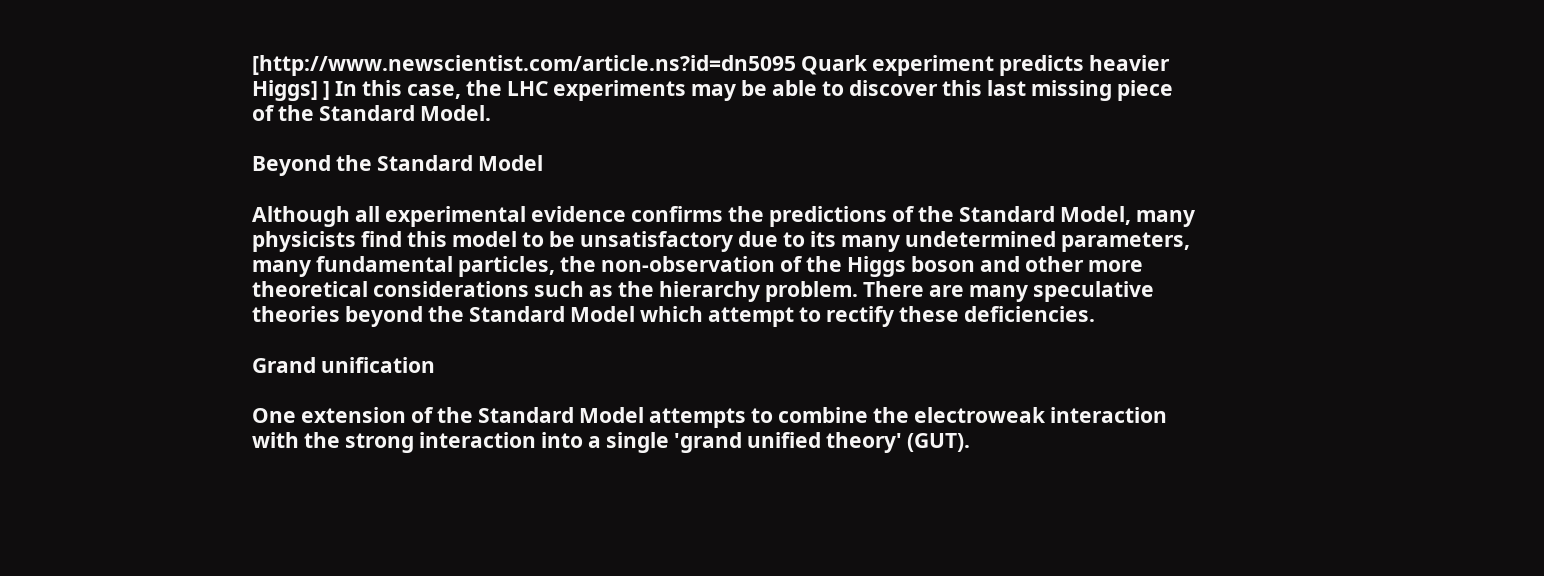[http://www.newscientist.com/article.ns?id=dn5095 Quark experiment predicts heavier Higgs] ] In this case, the LHC experiments may be able to discover this last missing piece of the Standard Model.

Beyond the Standard Model

Although all experimental evidence confirms the predictions of the Standard Model, many physicists find this model to be unsatisfactory due to its many undetermined parameters, many fundamental particles, the non-observation of the Higgs boson and other more theoretical considerations such as the hierarchy problem. There are many speculative theories beyond the Standard Model which attempt to rectify these deficiencies.

Grand unification

One extension of the Standard Model attempts to combine the electroweak interaction with the strong interaction into a single 'grand unified theory' (GUT).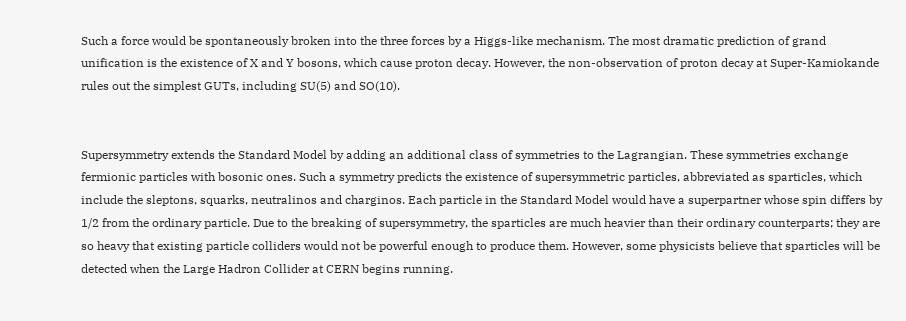Such a force would be spontaneously broken into the three forces by a Higgs-like mechanism. The most dramatic prediction of grand unification is the existence of X and Y bosons, which cause proton decay. However, the non-observation of proton decay at Super-Kamiokande rules out the simplest GUTs, including SU(5) and SO(10).


Supersymmetry extends the Standard Model by adding an additional class of symmetries to the Lagrangian. These symmetries exchange fermionic particles with bosonic ones. Such a symmetry predicts the existence of supersymmetric particles, abbreviated as sparticles, which include the sleptons, squarks, neutralinos and charginos. Each particle in the Standard Model would have a superpartner whose spin differs by 1/2 from the ordinary particle. Due to the breaking of supersymmetry, the sparticles are much heavier than their ordinary counterparts; they are so heavy that existing particle colliders would not be powerful enough to produce them. However, some physicists believe that sparticles will be detected when the Large Hadron Collider at CERN begins running.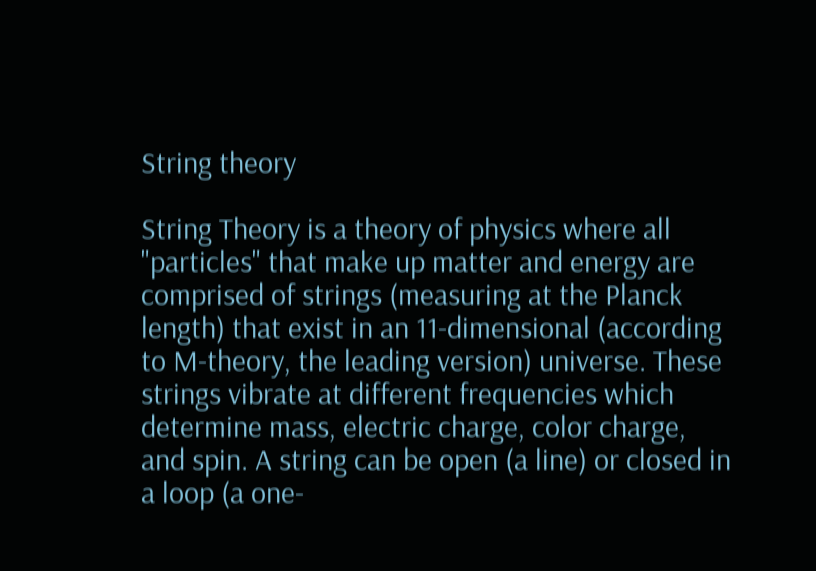String theory

String Theory is a theory of physics where all "particles" that make up matter and energy are comprised of strings (measuring at the Planck length) that exist in an 11-dimensional (according to M-theory, the leading version) universe. These strings vibrate at different frequencies which determine mass, electric charge, color charge, and spin. A string can be open (a line) or closed in a loop (a one-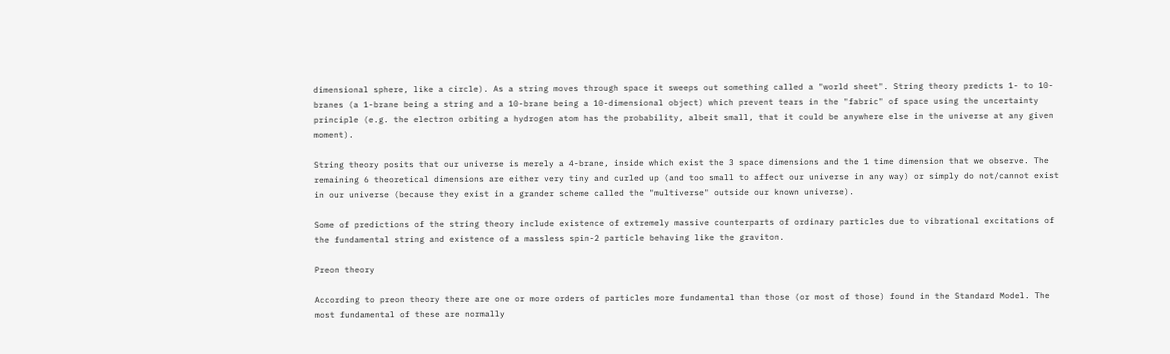dimensional sphere, like a circle). As a string moves through space it sweeps out something called a "world sheet". String theory predicts 1- to 10-branes (a 1-brane being a string and a 10-brane being a 10-dimensional object) which prevent tears in the "fabric" of space using the uncertainty principle (e.g. the electron orbiting a hydrogen atom has the probability, albeit small, that it could be anywhere else in the universe at any given moment).

String theory posits that our universe is merely a 4-brane, inside which exist the 3 space dimensions and the 1 time dimension that we observe. The remaining 6 theoretical dimensions are either very tiny and curled up (and too small to affect our universe in any way) or simply do not/cannot exist in our universe (because they exist in a grander scheme called the "multiverse" outside our known universe).

Some of predictions of the string theory include existence of extremely massive counterparts of ordinary particles due to vibrational excitations of the fundamental string and existence of a massless spin-2 particle behaving like the graviton.

Preon theory

According to preon theory there are one or more orders of particles more fundamental than those (or most of those) found in the Standard Model. The most fundamental of these are normally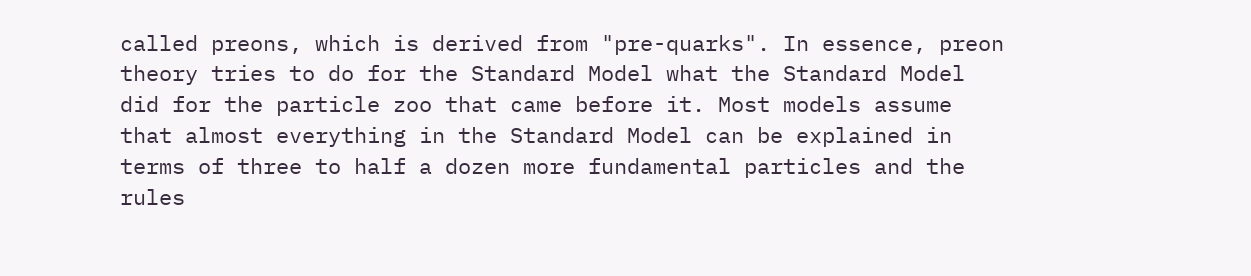called preons, which is derived from "pre-quarks". In essence, preon theory tries to do for the Standard Model what the Standard Model did for the particle zoo that came before it. Most models assume that almost everything in the Standard Model can be explained in terms of three to half a dozen more fundamental particles and the rules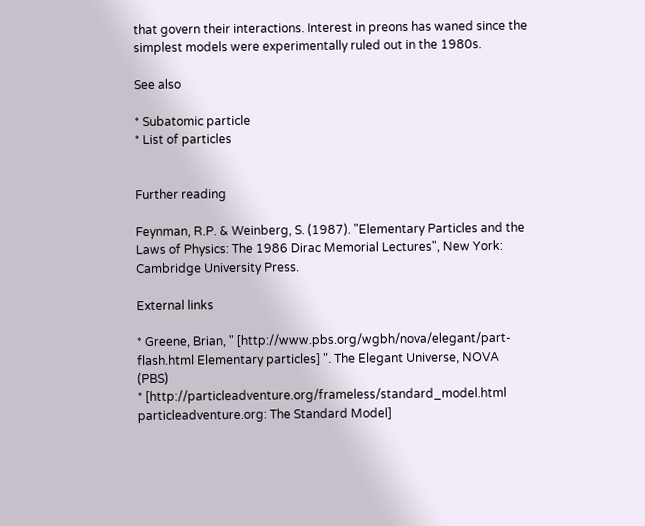that govern their interactions. Interest in preons has waned since the simplest models were experimentally ruled out in the 1980s.

See also

* Subatomic particle
* List of particles


Further reading

Feynman, R.P. & Weinberg, S. (1987). "Elementary Particles and the Laws of Physics: The 1986 Dirac Memorial Lectures", New York: Cambridge University Press.

External links

* Greene, Brian, " [http://www.pbs.org/wgbh/nova/elegant/part-flash.html Elementary particles] ". The Elegant Universe, NOVA (PBS)
* [http://particleadventure.org/frameless/standard_model.html particleadventure.org: The Standard Model]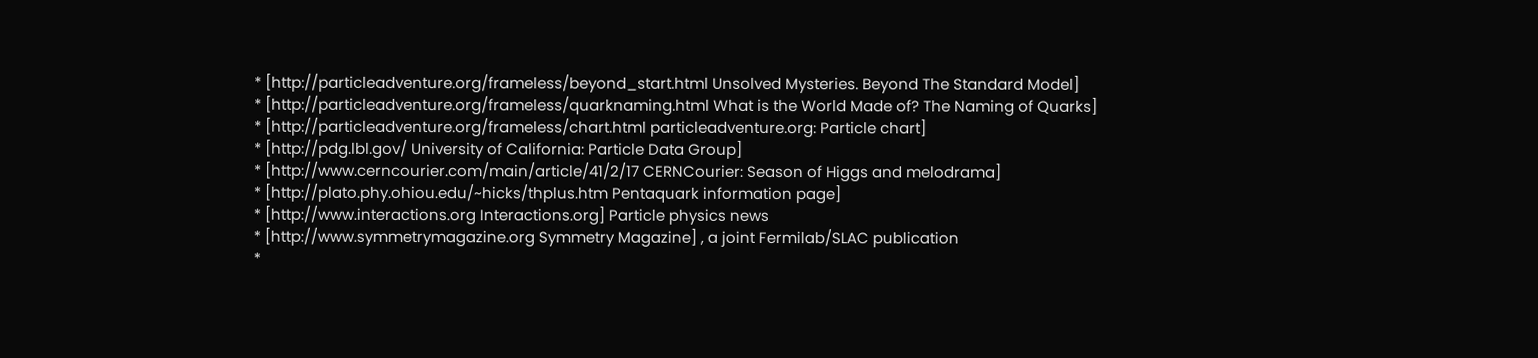* [http://particleadventure.org/frameless/beyond_start.html Unsolved Mysteries. Beyond The Standard Model]
* [http://particleadventure.org/frameless/quarknaming.html What is the World Made of? The Naming of Quarks]
* [http://particleadventure.org/frameless/chart.html particleadventure.org: Particle chart]
* [http://pdg.lbl.gov/ University of California: Particle Data Group]
* [http://www.cerncourier.com/main/article/41/2/17 CERNCourier: Season of Higgs and melodrama]
* [http://plato.phy.ohiou.edu/~hicks/thplus.htm Pentaquark information page]
* [http://www.interactions.org Interactions.org] Particle physics news
* [http://www.symmetrymagazine.org Symmetry Magazine] , a joint Fermilab/SLAC publication
*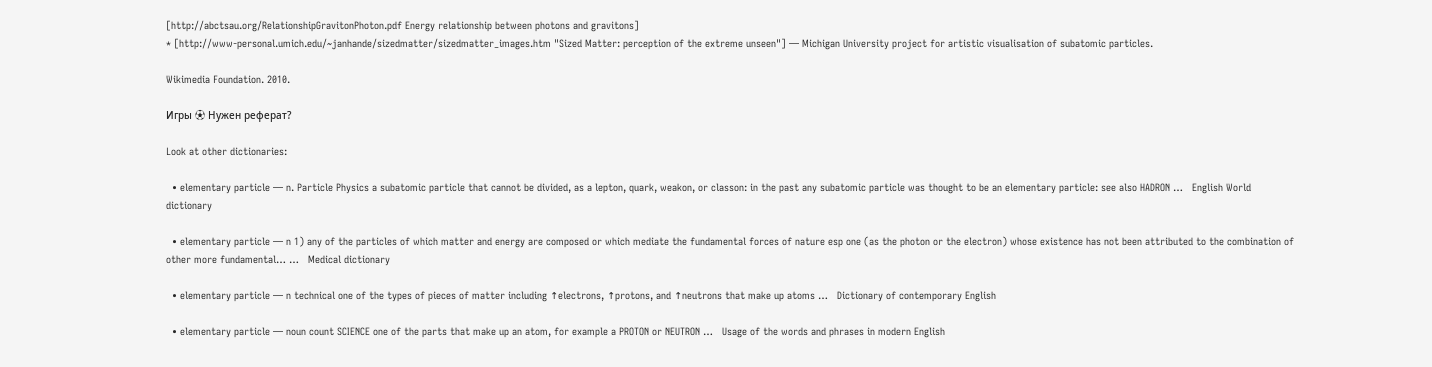[http://abctsau.org/RelationshipGravitonPhoton.pdf Energy relationship between photons and gravitons]
* [http://www-personal.umich.edu/~janhande/sizedmatter/sizedmatter_images.htm "Sized Matter: perception of the extreme unseen"] — Michigan University project for artistic visualisation of subatomic particles.

Wikimedia Foundation. 2010.

Игры ⚽ Нужен реферат?

Look at other dictionaries:

  • elementary particle — n. Particle Physics a subatomic particle that cannot be divided, as a lepton, quark, weakon, or classon: in the past any subatomic particle was thought to be an elementary particle: see also HADRON …   English World dictionary

  • elementary particle — n 1) any of the particles of which matter and energy are composed or which mediate the fundamental forces of nature esp one (as the photon or the electron) whose existence has not been attributed to the combination of other more fundamental… …   Medical dictionary

  • elementary particle — n technical one of the types of pieces of matter including ↑electrons, ↑protons, and ↑neutrons that make up atoms …   Dictionary of contemporary English

  • elementary particle — noun count SCIENCE one of the parts that make up an atom, for example a PROTON or NEUTRON …   Usage of the words and phrases in modern English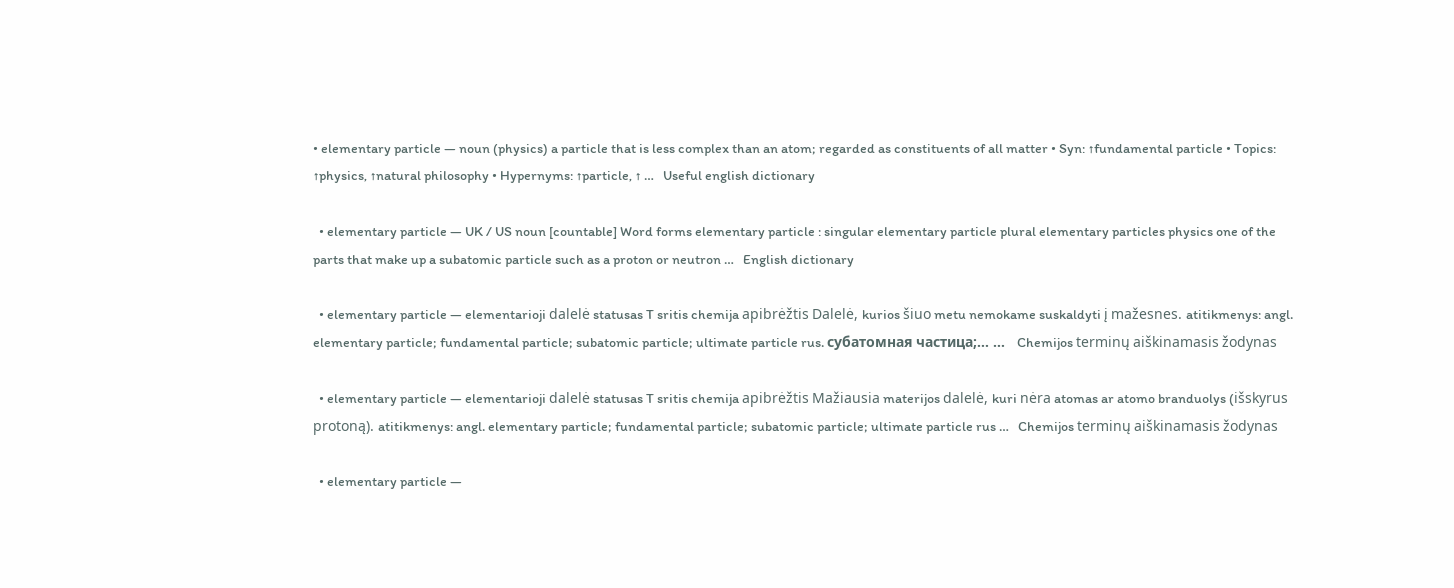• elementary particle — noun (physics) a particle that is less complex than an atom; regarded as constituents of all matter • Syn: ↑fundamental particle • Topics: ↑physics, ↑natural philosophy • Hypernyms: ↑particle, ↑ …   Useful english dictionary

  • elementary particle — UK / US noun [countable] Word forms elementary particle : singular elementary particle plural elementary particles physics one of the parts that make up a subatomic particle such as a proton or neutron …   English dictionary

  • elementary particle — elementarioji dalelė statusas T sritis chemija apibrėžtis Dalelė, kurios šiuo metu nemokame suskaldyti į mažesnes. atitikmenys: angl. elementary particle; fundamental particle; subatomic particle; ultimate particle rus. субатомная частица;… …   Chemijos terminų aiškinamasis žodynas

  • elementary particle — elementarioji dalelė statusas T sritis chemija apibrėžtis Mažiausia materijos dalelė, kuri nėra atomas ar atomo branduolys (išskyrus protoną). atitikmenys: angl. elementary particle; fundamental particle; subatomic particle; ultimate particle rus …   Chemijos terminų aiškinamasis žodynas

  • elementary particle —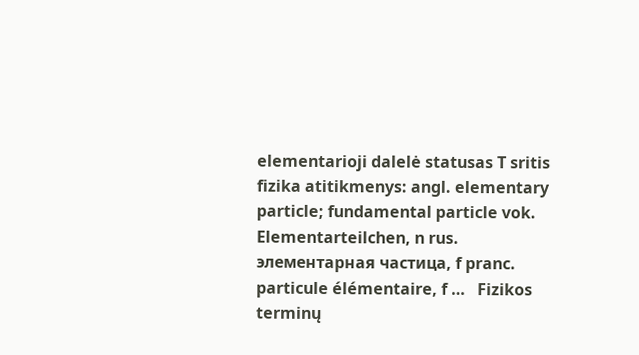elementarioji dalelė statusas T sritis fizika atitikmenys: angl. elementary particle; fundamental particle vok. Elementarteilchen, n rus. элементарная частица, f pranc. particule élémentaire, f …   Fizikos terminų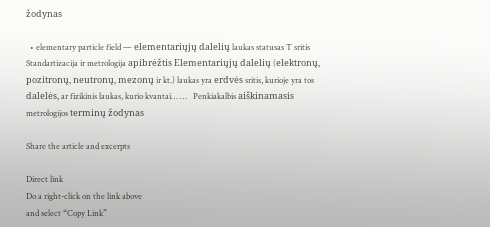žodynas

  • elementary particle field — elementariųjų dalelių laukas statusas T sritis Standartizacija ir metrologija apibrėžtis Elementariųjų dalelių (elektronų, pozitronų, neutronų, mezonų ir kt.) laukas yra erdvės sritis, kurioje yra tos dalelės, ar fizikinis laukas, kurio kvantai… …   Penkiakalbis aiškinamasis metrologijos terminų žodynas

Share the article and excerpts

Direct link
Do a right-click on the link above
and select “Copy Link”